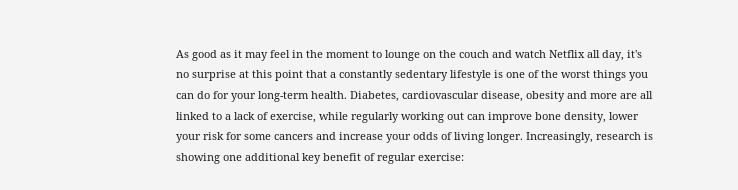As good as it may feel in the moment to lounge on the couch and watch Netflix all day, it's no surprise at this point that a constantly sedentary lifestyle is one of the worst things you can do for your long-term health. Diabetes, cardiovascular disease, obesity and more are all linked to a lack of exercise, while regularly working out can improve bone density, lower your risk for some cancers and increase your odds of living longer. Increasingly, research is showing one additional key benefit of regular exercise: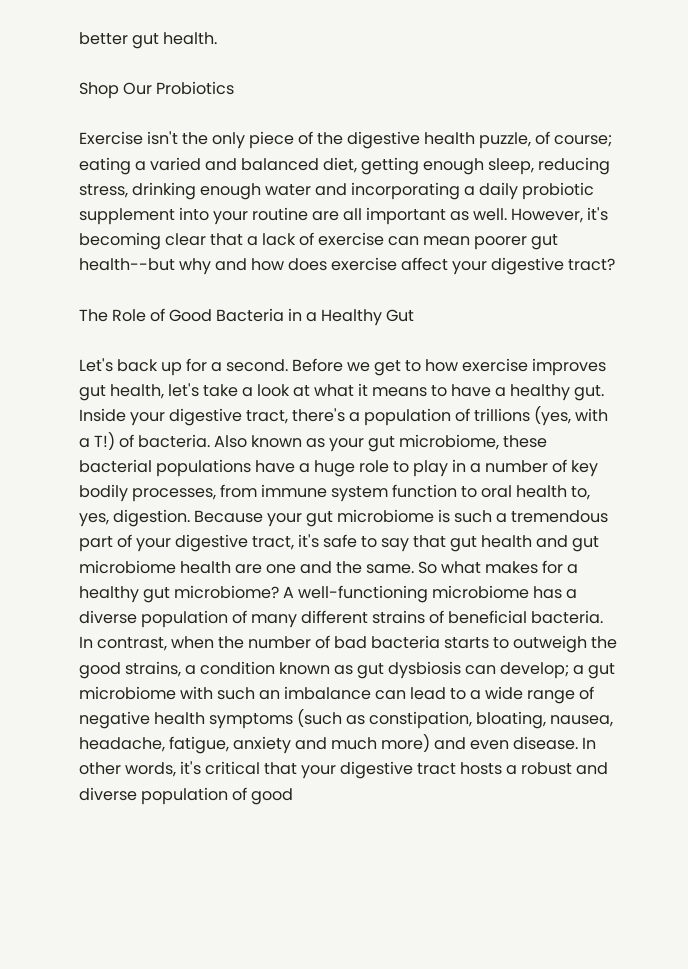better gut health.

Shop Our Probiotics

Exercise isn't the only piece of the digestive health puzzle, of course; eating a varied and balanced diet, getting enough sleep, reducing stress, drinking enough water and incorporating a daily probiotic supplement into your routine are all important as well. However, it's becoming clear that a lack of exercise can mean poorer gut health--but why and how does exercise affect your digestive tract?

The Role of Good Bacteria in a Healthy Gut

Let's back up for a second. Before we get to how exercise improves gut health, let's take a look at what it means to have a healthy gut. Inside your digestive tract, there's a population of trillions (yes, with a T!) of bacteria. Also known as your gut microbiome, these bacterial populations have a huge role to play in a number of key bodily processes, from immune system function to oral health to, yes, digestion. Because your gut microbiome is such a tremendous part of your digestive tract, it's safe to say that gut health and gut microbiome health are one and the same. So what makes for a healthy gut microbiome? A well-functioning microbiome has a diverse population of many different strains of beneficial bacteria. In contrast, when the number of bad bacteria starts to outweigh the good strains, a condition known as gut dysbiosis can develop; a gut microbiome with such an imbalance can lead to a wide range of negative health symptoms (such as constipation, bloating, nausea, headache, fatigue, anxiety and much more) and even disease. In other words, it's critical that your digestive tract hosts a robust and diverse population of good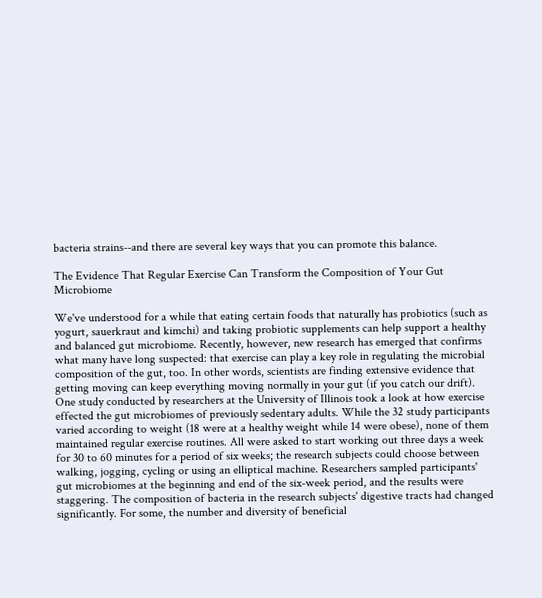bacteria strains--and there are several key ways that you can promote this balance.

The Evidence That Regular Exercise Can Transform the Composition of Your Gut Microbiome

We've understood for a while that eating certain foods that naturally has probiotics (such as yogurt, sauerkraut and kimchi) and taking probiotic supplements can help support a healthy and balanced gut microbiome. Recently, however, new research has emerged that confirms what many have long suspected: that exercise can play a key role in regulating the microbial composition of the gut, too. In other words, scientists are finding extensive evidence that getting moving can keep everything moving normally in your gut (if you catch our drift). One study conducted by researchers at the University of Illinois took a look at how exercise effected the gut microbiomes of previously sedentary adults. While the 32 study participants varied according to weight (18 were at a healthy weight while 14 were obese), none of them maintained regular exercise routines. All were asked to start working out three days a week for 30 to 60 minutes for a period of six weeks; the research subjects could choose between walking, jogging, cycling or using an elliptical machine. Researchers sampled participants' gut microbiomes at the beginning and end of the six-week period, and the results were staggering. The composition of bacteria in the research subjects' digestive tracts had changed significantly. For some, the number and diversity of beneficial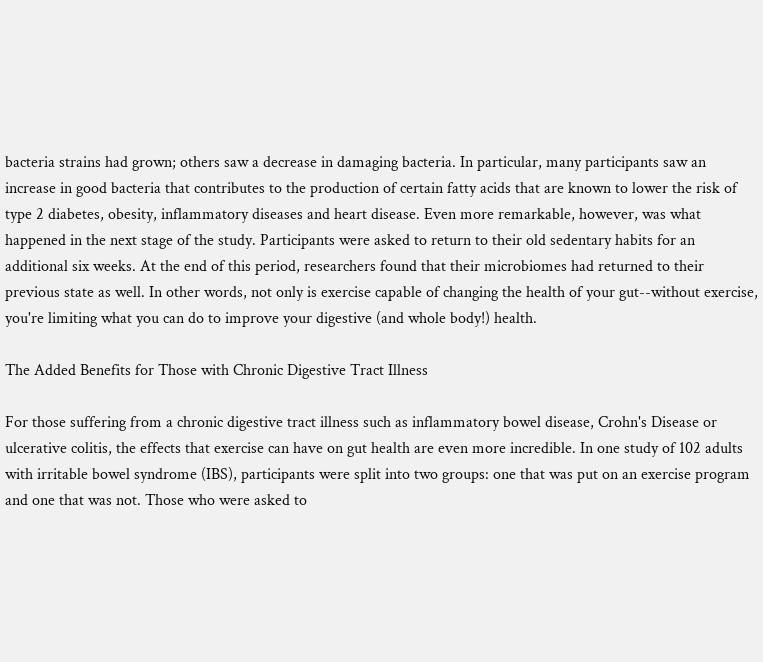bacteria strains had grown; others saw a decrease in damaging bacteria. In particular, many participants saw an increase in good bacteria that contributes to the production of certain fatty acids that are known to lower the risk of type 2 diabetes, obesity, inflammatory diseases and heart disease. Even more remarkable, however, was what happened in the next stage of the study. Participants were asked to return to their old sedentary habits for an additional six weeks. At the end of this period, researchers found that their microbiomes had returned to their previous state as well. In other words, not only is exercise capable of changing the health of your gut--without exercise, you're limiting what you can do to improve your digestive (and whole body!) health.

The Added Benefits for Those with Chronic Digestive Tract Illness

For those suffering from a chronic digestive tract illness such as inflammatory bowel disease, Crohn's Disease or ulcerative colitis, the effects that exercise can have on gut health are even more incredible. In one study of 102 adults with irritable bowel syndrome (IBS), participants were split into two groups: one that was put on an exercise program and one that was not. Those who were asked to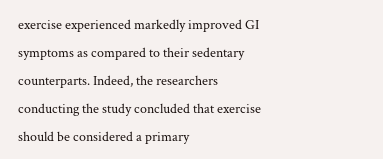exercise experienced markedly improved GI symptoms as compared to their sedentary counterparts. Indeed, the researchers conducting the study concluded that exercise should be considered a primary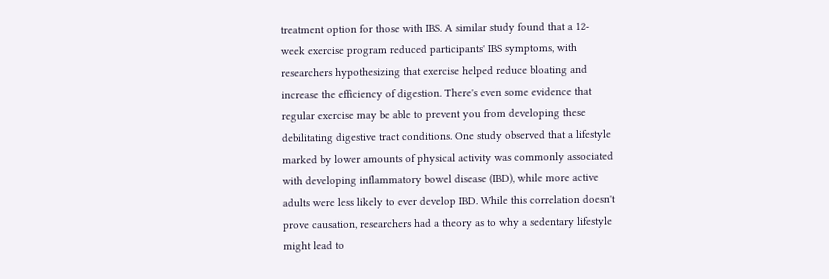treatment option for those with IBS. A similar study found that a 12-week exercise program reduced participants' IBS symptoms, with researchers hypothesizing that exercise helped reduce bloating and increase the efficiency of digestion. There's even some evidence that regular exercise may be able to prevent you from developing these debilitating digestive tract conditions. One study observed that a lifestyle marked by lower amounts of physical activity was commonly associated with developing inflammatory bowel disease (IBD), while more active adults were less likely to ever develop IBD. While this correlation doesn't prove causation, researchers had a theory as to why a sedentary lifestyle might lead to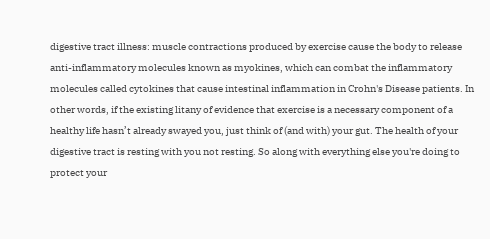digestive tract illness: muscle contractions produced by exercise cause the body to release anti-inflammatory molecules known as myokines, which can combat the inflammatory molecules called cytokines that cause intestinal inflammation in Crohn's Disease patients. In other words, if the existing litany of evidence that exercise is a necessary component of a healthy life hasn’t already swayed you, just think of (and with) your gut. The health of your digestive tract is resting with you not resting. So along with everything else you're doing to protect your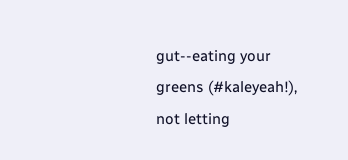gut--eating your greens (#kaleyeah!), not letting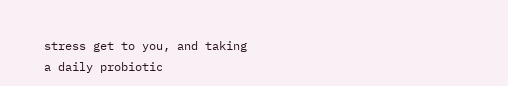stress get to you, and taking a daily probiotic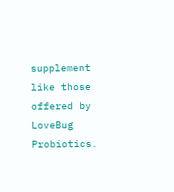supplement like those offered by LoveBug Probiotics.